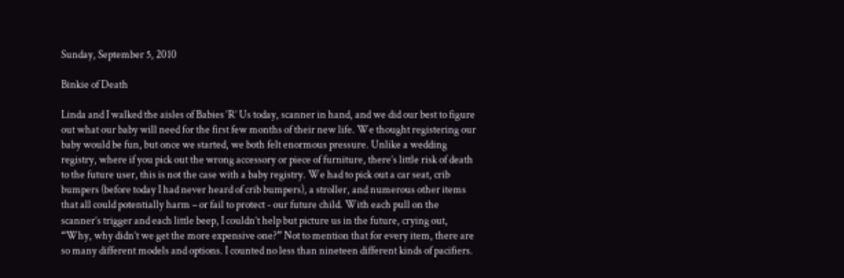Sunday, September 5, 2010

Binkie of Death

Linda and I walked the aisles of Babies ‘R’ Us today, scanner in hand, and we did our best to figure out what our baby will need for the first few months of their new life. We thought registering our baby would be fun, but once we started, we both felt enormous pressure. Unlike a wedding registry, where if you pick out the wrong accessory or piece of furniture, there’s little risk of death to the future user, this is not the case with a baby registry. We had to pick out a car seat, crib bumpers (before today I had never heard of crib bumpers), a stroller, and numerous other items that all could potentially harm – or fail to protect - our future child. With each pull on the scanner’s trigger and each little beep, I couldn’t help but picture us in the future, crying out, “Why, why didn’t we get the more expensive one?” Not to mention that for every item, there are so many different models and options. I counted no less than nineteen different kinds of pacifiers.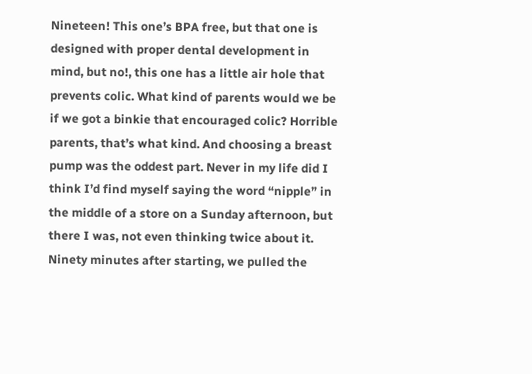Nineteen! This one’s BPA free, but that one is designed with proper dental development in mind, but no!, this one has a little air hole that prevents colic. What kind of parents would we be if we got a binkie that encouraged colic? Horrible parents, that’s what kind. And choosing a breast pump was the oddest part. Never in my life did I think I’d find myself saying the word “nipple” in the middle of a store on a Sunday afternoon, but there I was, not even thinking twice about it. Ninety minutes after starting, we pulled the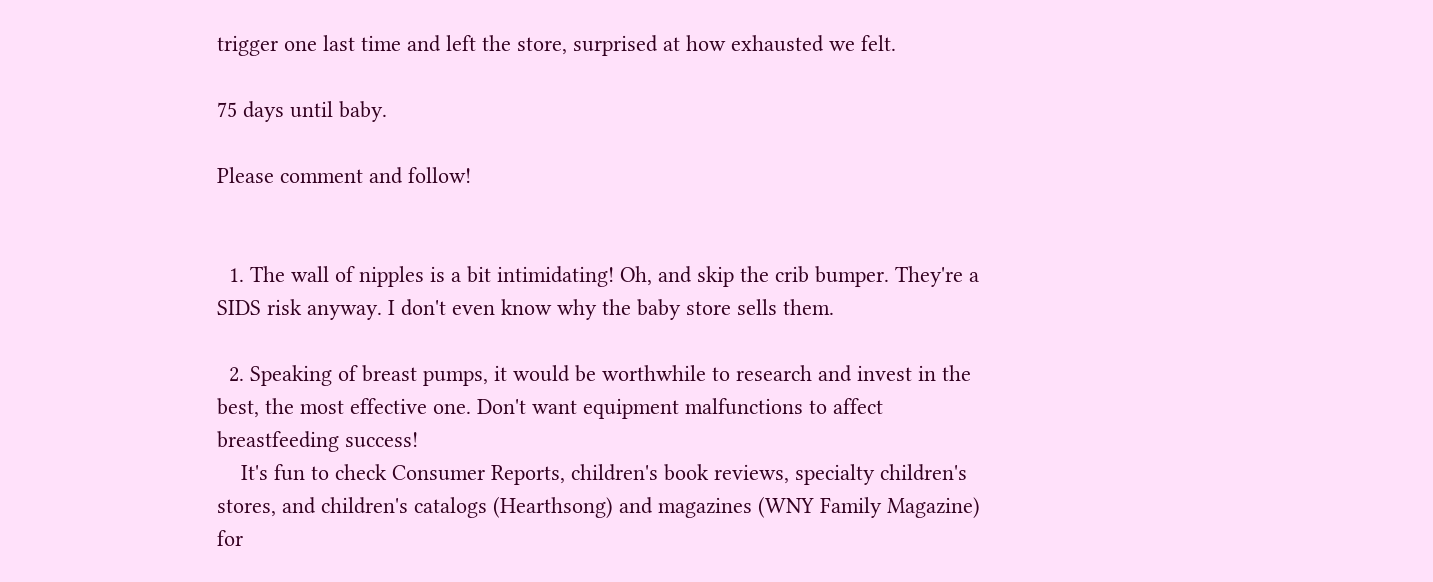trigger one last time and left the store, surprised at how exhausted we felt.

75 days until baby.

Please comment and follow!


  1. The wall of nipples is a bit intimidating! Oh, and skip the crib bumper. They're a SIDS risk anyway. I don't even know why the baby store sells them.

  2. Speaking of breast pumps, it would be worthwhile to research and invest in the best, the most effective one. Don't want equipment malfunctions to affect breastfeeding success!
    It's fun to check Consumer Reports, children's book reviews, specialty children's stores, and children's catalogs (Hearthsong) and magazines (WNY Family Magazine) for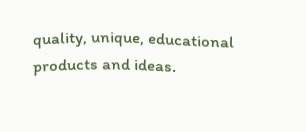quality, unique, educational products and ideas.